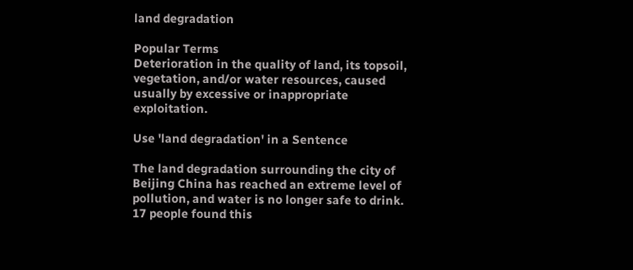land degradation

Popular Terms
Deterioration in the quality of land, its topsoil, vegetation, and/or water resources, caused usually by excessive or inappropriate exploitation.

Use 'land degradation' in a Sentence

The land degradation surrounding the city of Beijing China has reached an extreme level of pollution, and water is no longer safe to drink.
17 people found this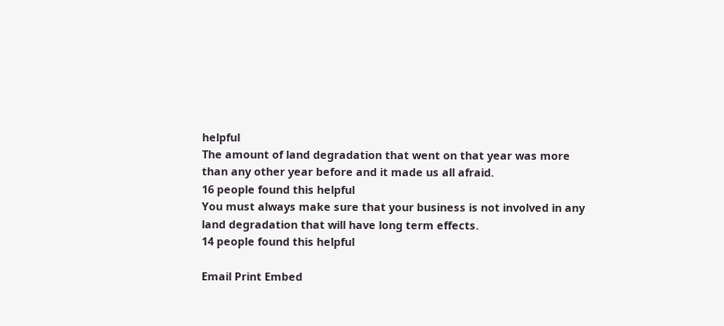helpful
The amount of land degradation that went on that year was more than any other year before and it made us all afraid.
16 people found this helpful
You must always make sure that your business is not involved in any land degradation that will have long term effects.
14 people found this helpful

Email Print Embed